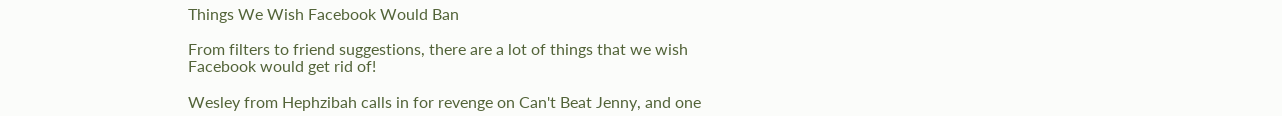Things We Wish Facebook Would Ban

From filters to friend suggestions, there are a lot of things that we wish Facebook would get rid of!

Wesley from Hephzibah calls in for revenge on Can't Beat Jenny, and one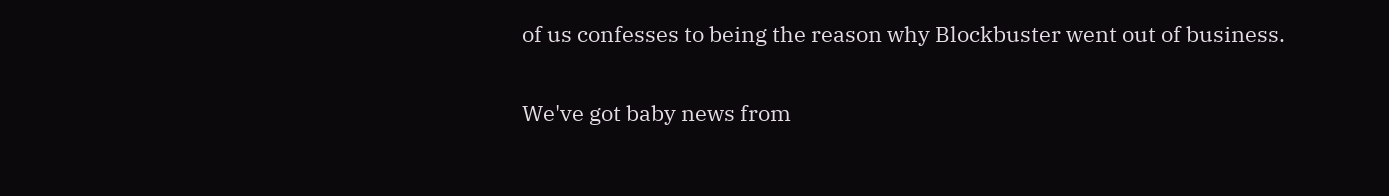of us confesses to being the reason why Blockbuster went out of business.

We've got baby news from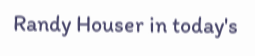Randy Houser in today's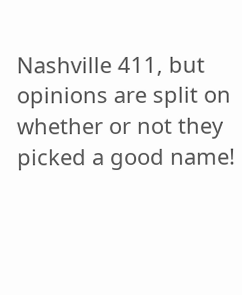Nashville 411, but opinions are split on whether or not they picked a good name!